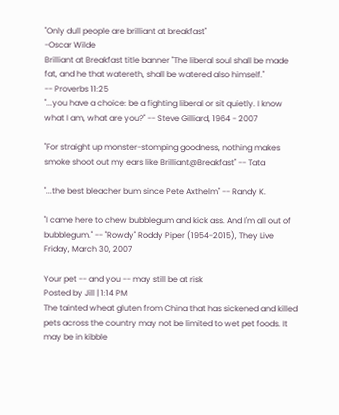"Only dull people are brilliant at breakfast"
-Oscar Wilde
Brilliant at Breakfast title banner "The liberal soul shall be made fat, and he that watereth, shall be watered also himself."
-- Proverbs 11:25
"...you have a choice: be a fighting liberal or sit quietly. I know what I am, what are you?" -- Steve Gilliard, 1964 - 2007

"For straight up monster-stomping goodness, nothing makes smoke shoot out my ears like Brilliant@Breakfast" -- Tata

"...the best bleacher bum since Pete Axthelm" -- Randy K.

"I came here to chew bubblegum and kick ass. And I'm all out of bubblegum." -- "Rowdy" Roddy Piper (1954-2015), They Live
Friday, March 30, 2007

Your pet -- and you -- may still be at risk
Posted by Jill | 1:14 PM
The tainted wheat gluten from China that has sickened and killed pets across the country may not be limited to wet pet foods. It may be in kibble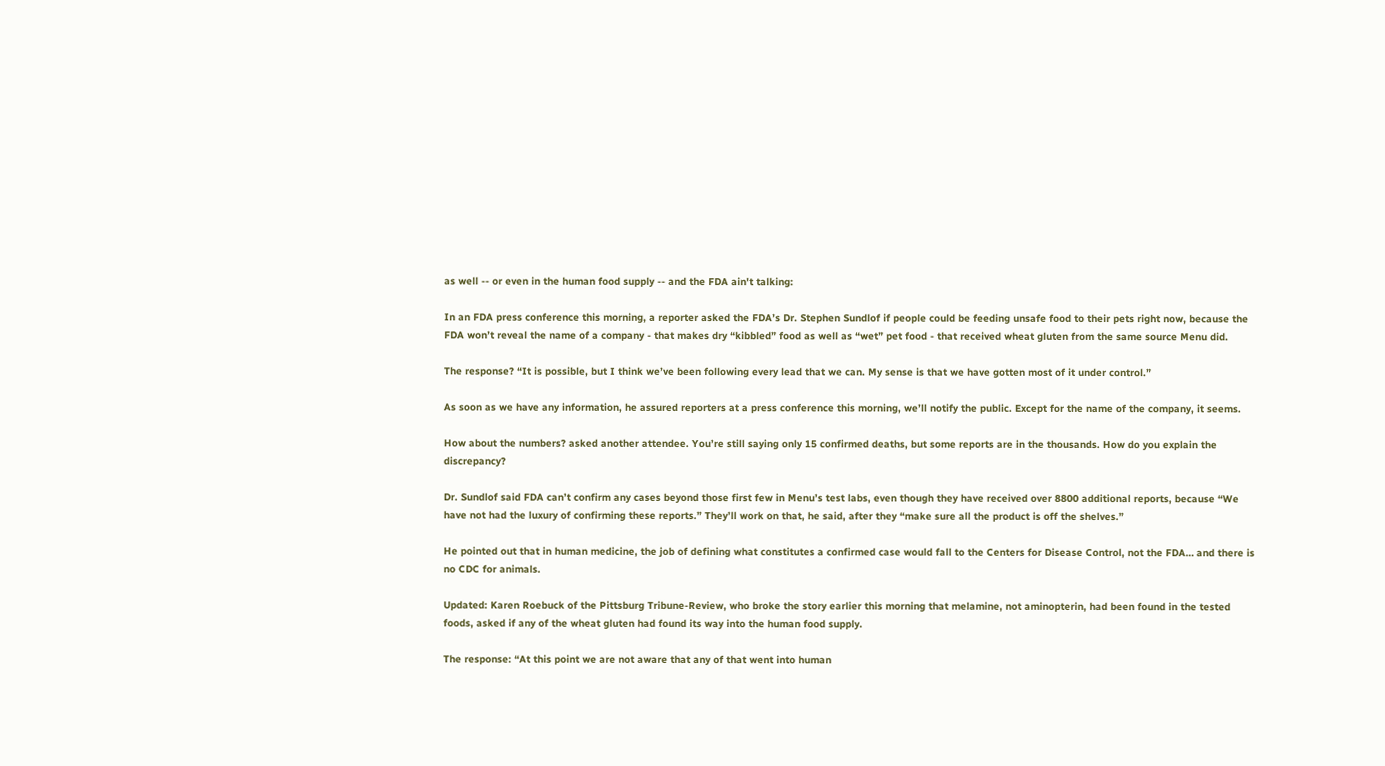as well -- or even in the human food supply -- and the FDA ain't talking:

In an FDA press conference this morning, a reporter asked the FDA’s Dr. Stephen Sundlof if people could be feeding unsafe food to their pets right now, because the FDA won’t reveal the name of a company - that makes dry “kibbled” food as well as “wet” pet food - that received wheat gluten from the same source Menu did.

The response? “It is possible, but I think we’ve been following every lead that we can. My sense is that we have gotten most of it under control.”

As soon as we have any information, he assured reporters at a press conference this morning, we’ll notify the public. Except for the name of the company, it seems.

How about the numbers? asked another attendee. You’re still saying only 15 confirmed deaths, but some reports are in the thousands. How do you explain the discrepancy?

Dr. Sundlof said FDA can’t confirm any cases beyond those first few in Menu’s test labs, even though they have received over 8800 additional reports, because “We have not had the luxury of confirming these reports.” They’ll work on that, he said, after they “make sure all the product is off the shelves.”

He pointed out that in human medicine, the job of defining what constitutes a confirmed case would fall to the Centers for Disease Control, not the FDA… and there is no CDC for animals.

Updated: Karen Roebuck of the Pittsburg Tribune-Review, who broke the story earlier this morning that melamine, not aminopterin, had been found in the tested foods, asked if any of the wheat gluten had found its way into the human food supply.

The response: “At this point we are not aware that any of that went into human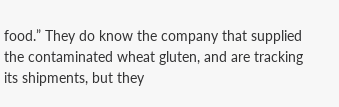food.” They do know the company that supplied the contaminated wheat gluten, and are tracking its shipments, but they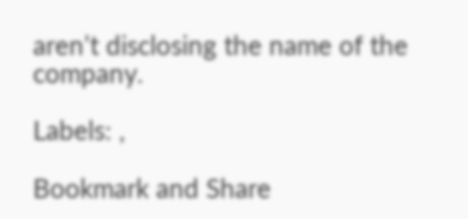aren’t disclosing the name of the company.

Labels: ,

Bookmark and Share